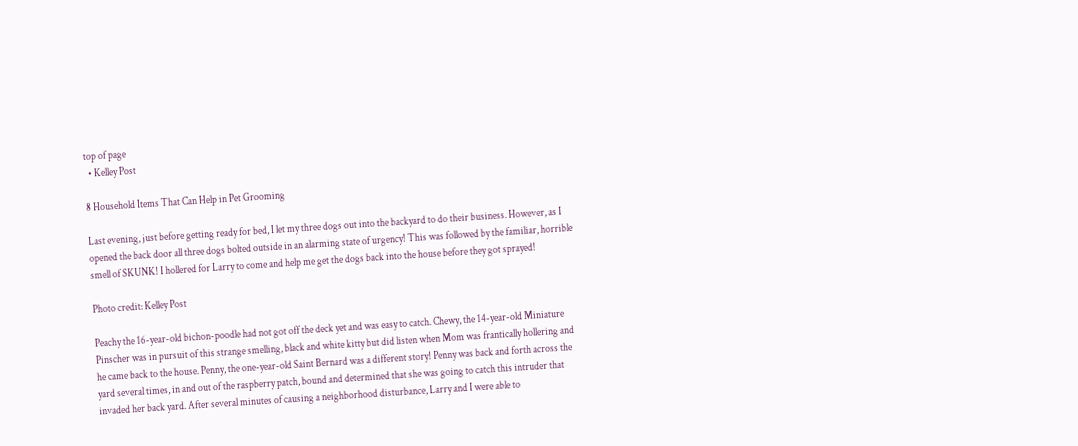top of page
  • Kelley Post

8 Household Items That Can Help in Pet Grooming

Last evening, just before getting ready for bed, I let my three dogs out into the backyard to do their business. However, as I opened the back door all three dogs bolted outside in an alarming state of urgency! This was followed by the familiar, horrible smell of SKUNK! I hollered for Larry to come and help me get the dogs back into the house before they got sprayed!

Photo credit: Kelley Post

Peachy the 16-year-old bichon-poodle had not got off the deck yet and was easy to catch. Chewy, the 14-year-old Miniature Pinscher was in pursuit of this strange smelling, black and white kitty but did listen when Mom was frantically hollering and he came back to the house. Penny, the one-year-old Saint Bernard was a different story! Penny was back and forth across the yard several times, in and out of the raspberry patch, bound and determined that she was going to catch this intruder that invaded her back yard. After several minutes of causing a neighborhood disturbance, Larry and I were able to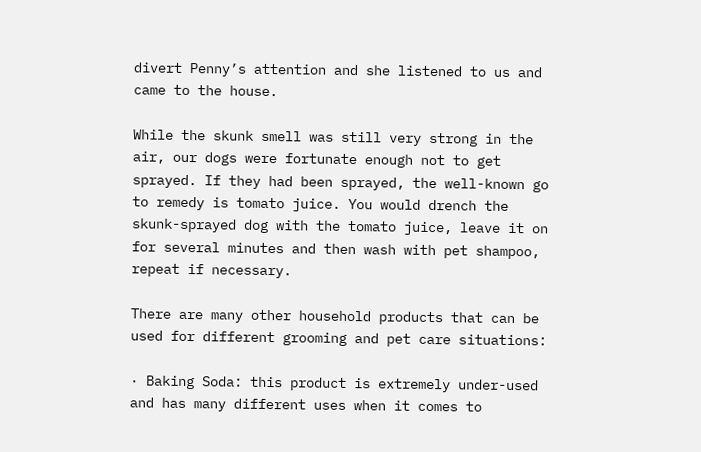divert Penny’s attention and she listened to us and came to the house.

While the skunk smell was still very strong in the air, our dogs were fortunate enough not to get sprayed. If they had been sprayed, the well-known go to remedy is tomato juice. You would drench the skunk-sprayed dog with the tomato juice, leave it on for several minutes and then wash with pet shampoo, repeat if necessary.

There are many other household products that can be used for different grooming and pet care situations:

· Baking Soda: this product is extremely under-used and has many different uses when it comes to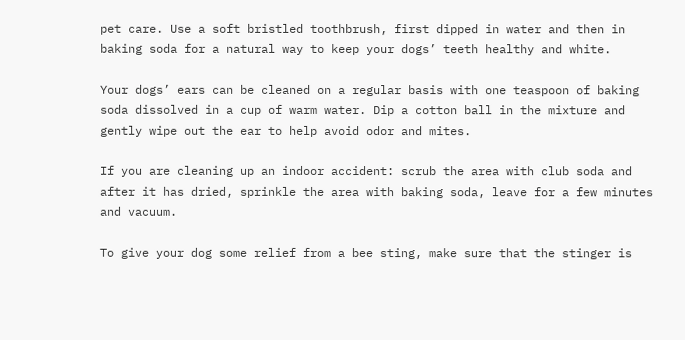pet care. Use a soft bristled toothbrush, first dipped in water and then in baking soda for a natural way to keep your dogs’ teeth healthy and white.

Your dogs’ ears can be cleaned on a regular basis with one teaspoon of baking soda dissolved in a cup of warm water. Dip a cotton ball in the mixture and gently wipe out the ear to help avoid odor and mites.

If you are cleaning up an indoor accident: scrub the area with club soda and after it has dried, sprinkle the area with baking soda, leave for a few minutes and vacuum.

To give your dog some relief from a bee sting, make sure that the stinger is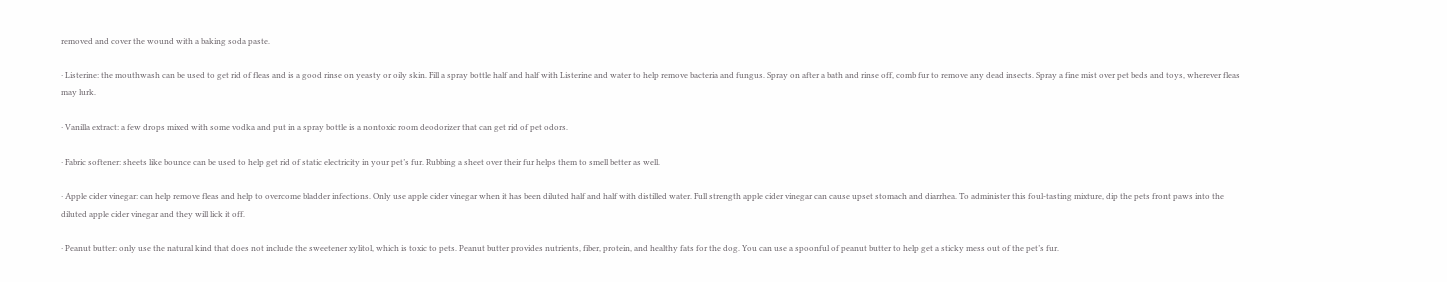removed and cover the wound with a baking soda paste.

· Listerine: the mouthwash can be used to get rid of fleas and is a good rinse on yeasty or oily skin. Fill a spray bottle half and half with Listerine and water to help remove bacteria and fungus. Spray on after a bath and rinse off, comb fur to remove any dead insects. Spray a fine mist over pet beds and toys, wherever fleas may lurk.

· Vanilla extract: a few drops mixed with some vodka and put in a spray bottle is a nontoxic room deodorizer that can get rid of pet odors.

· Fabric softener: sheets like bounce can be used to help get rid of static electricity in your pet’s fur. Rubbing a sheet over their fur helps them to smell better as well.

· Apple cider vinegar: can help remove fleas and help to overcome bladder infections. Only use apple cider vinegar when it has been diluted half and half with distilled water. Full strength apple cider vinegar can cause upset stomach and diarrhea. To administer this foul-tasting mixture, dip the pets front paws into the diluted apple cider vinegar and they will lick it off.

· Peanut butter: only use the natural kind that does not include the sweetener xylitol, which is toxic to pets. Peanut butter provides nutrients, fiber, protein, and healthy fats for the dog. You can use a spoonful of peanut butter to help get a sticky mess out of the pet’s fur.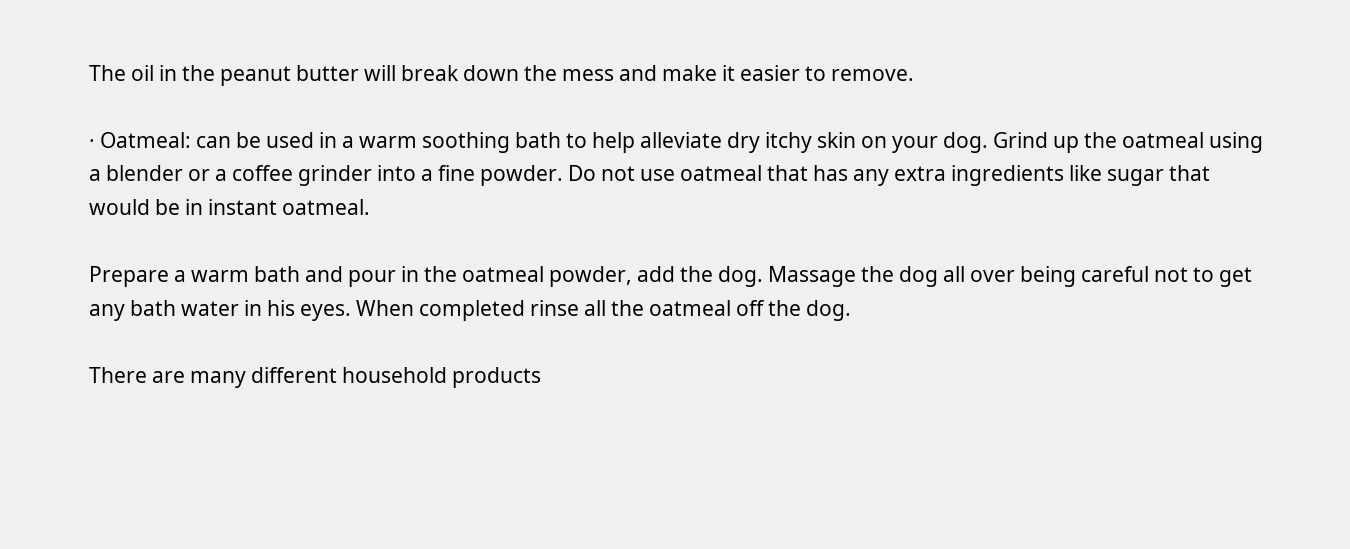The oil in the peanut butter will break down the mess and make it easier to remove.

· Oatmeal: can be used in a warm soothing bath to help alleviate dry itchy skin on your dog. Grind up the oatmeal using a blender or a coffee grinder into a fine powder. Do not use oatmeal that has any extra ingredients like sugar that would be in instant oatmeal.

Prepare a warm bath and pour in the oatmeal powder, add the dog. Massage the dog all over being careful not to get any bath water in his eyes. When completed rinse all the oatmeal off the dog.

There are many different household products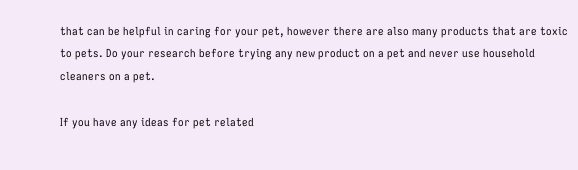that can be helpful in caring for your pet, however there are also many products that are toxic to pets. Do your research before trying any new product on a pet and never use household cleaners on a pet.

If you have any ideas for pet related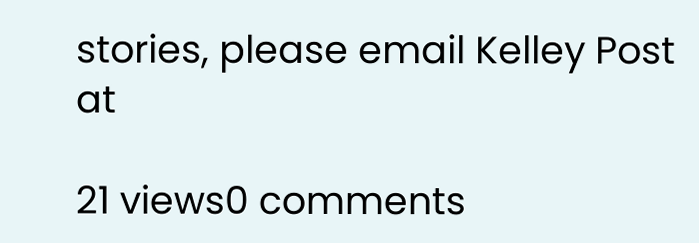stories, please email Kelley Post at

21 views0 comments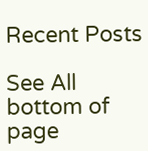Recent Posts

See All
bottom of page